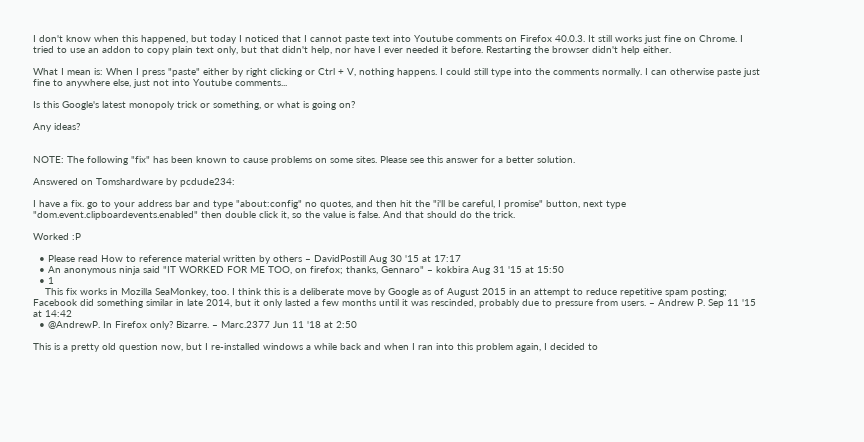I don't know when this happened, but today I noticed that I cannot paste text into Youtube comments on Firefox 40.0.3. It still works just fine on Chrome. I tried to use an addon to copy plain text only, but that didn't help, nor have I ever needed it before. Restarting the browser didn't help either.

What I mean is: When I press "paste" either by right clicking or Ctrl + V, nothing happens. I could still type into the comments normally. I can otherwise paste just fine to anywhere else, just not into Youtube comments...

Is this Google's latest monopoly trick or something, or what is going on?

Any ideas?


NOTE: The following "fix" has been known to cause problems on some sites. Please see this answer for a better solution.

Answered on Tomshardware by pcdude234:

I have a fix. go to your address bar and type "about:config" no quotes, and then hit the "i'll be careful, I promise" button, next type "dom.event.clipboardevents.enabled" then double click it, so the value is false. And that should do the trick.

Worked :P

  • Please read How to reference material written by others – DavidPostill Aug 30 '15 at 17:17
  • An anonymous ninja said "IT WORKED FOR ME TOO, on firefox; thanks, Gennaro" – kokbira Aug 31 '15 at 15:50
  • 1
    This fix works in Mozilla SeaMonkey, too. I think this is a deliberate move by Google as of August 2015 in an attempt to reduce repetitive spam posting; Facebook did something similar in late 2014, but it only lasted a few months until it was rescinded, probably due to pressure from users. – Andrew P. Sep 11 '15 at 14:42
  • @AndrewP. In Firefox only? Bizarre. – Marc.2377 Jun 11 '18 at 2:50

This is a pretty old question now, but I re-installed windows a while back and when I ran into this problem again, I decided to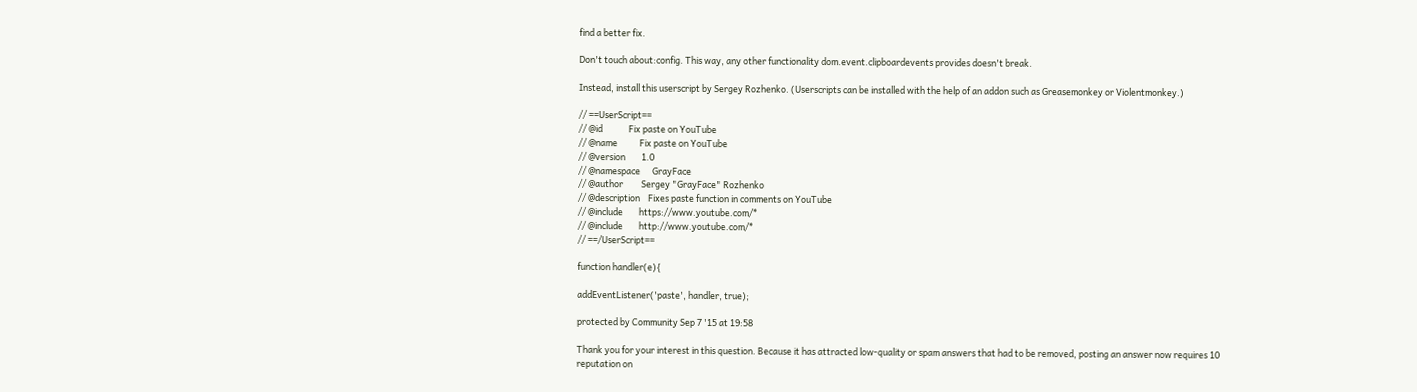find a better fix.

Don't touch about:config. This way, any other functionality dom.event.clipboardevents provides doesn't break.

Instead, install this userscript by Sergey Rozhenko. (Userscripts can be installed with the help of an addon such as Greasemonkey or Violentmonkey.)

// ==UserScript==
// @id             Fix paste on YouTube
// @name           Fix paste on YouTube
// @version        1.0
// @namespace      GrayFace
// @author         Sergey "GrayFace" Rozhenko
// @description    Fixes paste function in comments on YouTube
// @include        https://www.youtube.com/*
// @include        http://www.youtube.com/*
// ==/UserScript==

function handler(e){

addEventListener('paste', handler, true);

protected by Community Sep 7 '15 at 19:58

Thank you for your interest in this question. Because it has attracted low-quality or spam answers that had to be removed, posting an answer now requires 10 reputation on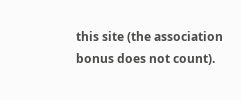this site (the association bonus does not count).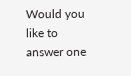Would you like to answer one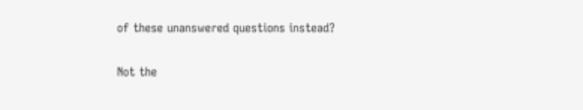of these unanswered questions instead?

Not the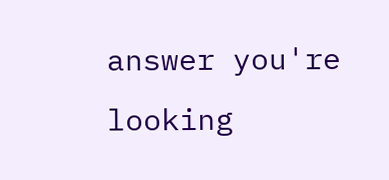answer you're looking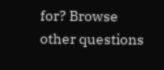for? Browse other questions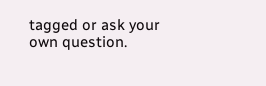tagged or ask your own question.